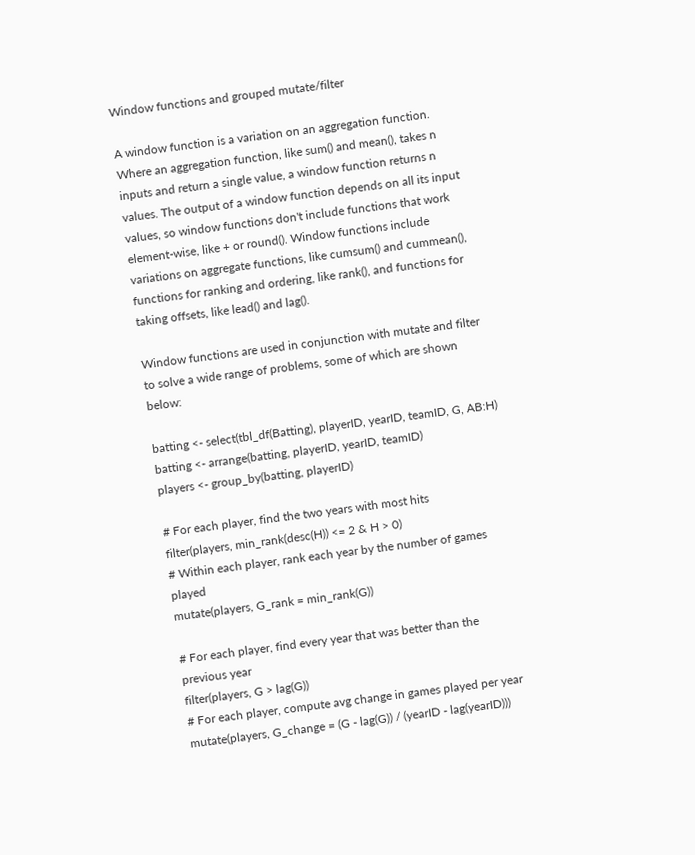Window functions and grouped mutate/filter

A window function is a variation on an aggregation function. Where an aggregation function, like sum() and mean(), takes n inputs and return a single value, a window function returns n values. The output of a window function depends on all its input values, so window functions don't include functions that work element-wise, like + or round(). Window functions include variations on aggregate functions, like cumsum() and cummean(), functions for ranking and ordering, like rank(), and functions for taking offsets, like lead() and lag().

Window functions are used in conjunction with mutate and filter to solve a wide range of problems, some of which are shown below:

batting <- select(tbl_df(Batting), playerID, yearID, teamID, G, AB:H)
batting <- arrange(batting, playerID, yearID, teamID)
players <- group_by(batting, playerID)

# For each player, find the two years with most hits
filter(players, min_rank(desc(H)) <= 2 & H > 0)
# Within each player, rank each year by the number of games played
mutate(players, G_rank = min_rank(G))

# For each player, find every year that was better than the previous year
filter(players, G > lag(G))
# For each player, compute avg change in games played per year
mutate(players, G_change = (G - lag(G)) / (yearID - lag(yearID)))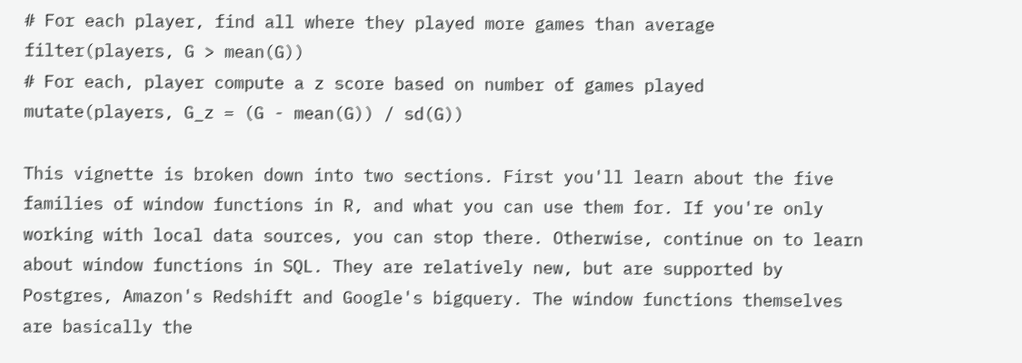# For each player, find all where they played more games than average
filter(players, G > mean(G))
# For each, player compute a z score based on number of games played
mutate(players, G_z = (G - mean(G)) / sd(G))

This vignette is broken down into two sections. First you'll learn about the five families of window functions in R, and what you can use them for. If you're only working with local data sources, you can stop there. Otherwise, continue on to learn about window functions in SQL. They are relatively new, but are supported by Postgres, Amazon's Redshift and Google's bigquery. The window functions themselves are basically the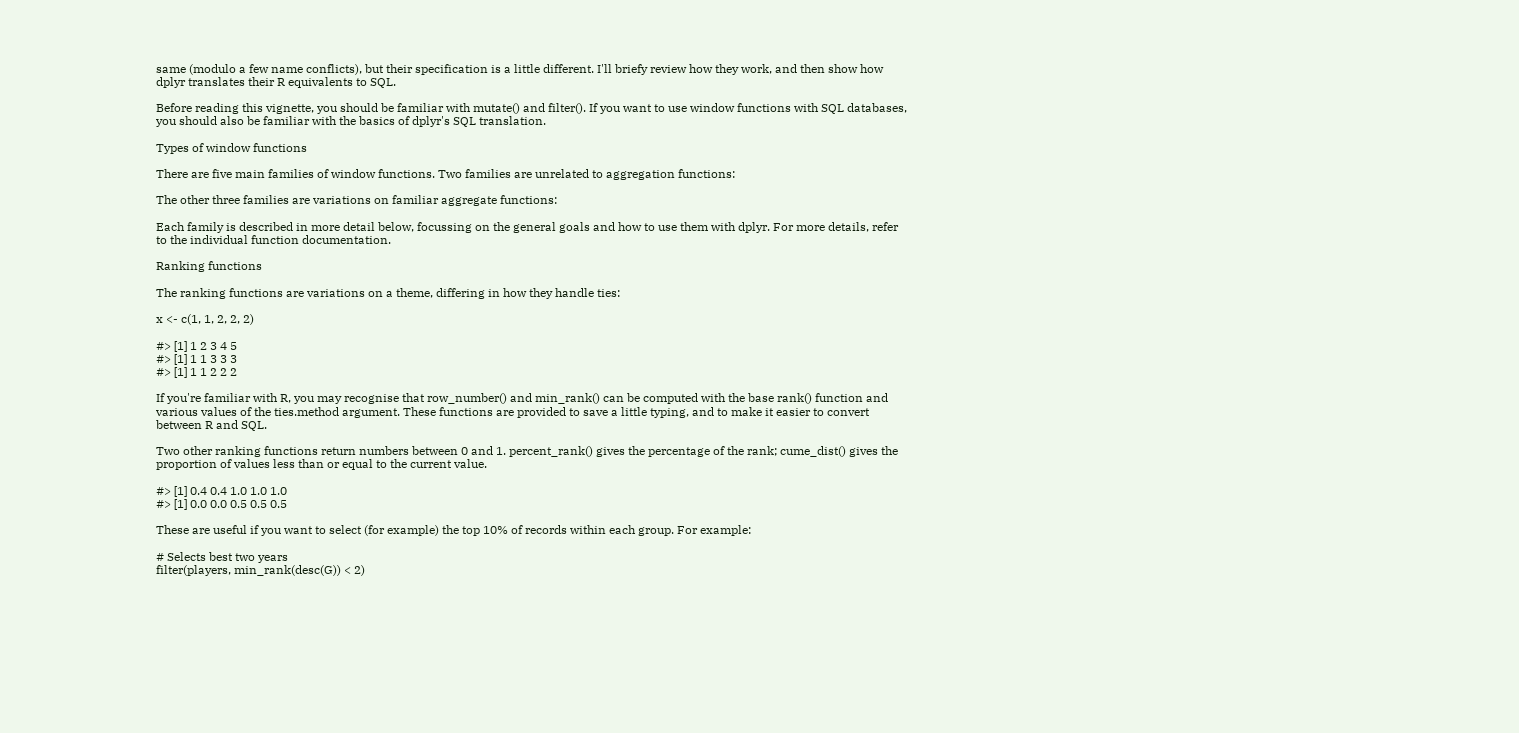same (modulo a few name conflicts), but their specification is a little different. I'll briefy review how they work, and then show how dplyr translates their R equivalents to SQL.

Before reading this vignette, you should be familiar with mutate() and filter(). If you want to use window functions with SQL databases, you should also be familiar with the basics of dplyr's SQL translation.

Types of window functions

There are five main families of window functions. Two families are unrelated to aggregation functions:

The other three families are variations on familiar aggregate functions:

Each family is described in more detail below, focussing on the general goals and how to use them with dplyr. For more details, refer to the individual function documentation.

Ranking functions

The ranking functions are variations on a theme, differing in how they handle ties:

x <- c(1, 1, 2, 2, 2)

#> [1] 1 2 3 4 5
#> [1] 1 1 3 3 3
#> [1] 1 1 2 2 2

If you're familiar with R, you may recognise that row_number() and min_rank() can be computed with the base rank() function and various values of the ties.method argument. These functions are provided to save a little typing, and to make it easier to convert between R and SQL.

Two other ranking functions return numbers between 0 and 1. percent_rank() gives the percentage of the rank; cume_dist() gives the proportion of values less than or equal to the current value.

#> [1] 0.4 0.4 1.0 1.0 1.0
#> [1] 0.0 0.0 0.5 0.5 0.5

These are useful if you want to select (for example) the top 10% of records within each group. For example:

# Selects best two years
filter(players, min_rank(desc(G)) < 2)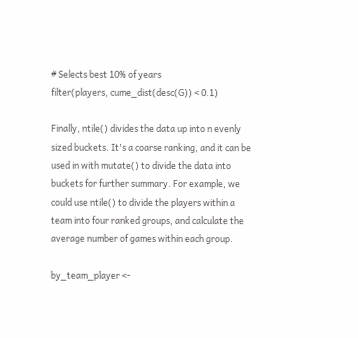# Selects best 10% of years
filter(players, cume_dist(desc(G)) < 0.1)

Finally, ntile() divides the data up into n evenly sized buckets. It's a coarse ranking, and it can be used in with mutate() to divide the data into buckets for further summary. For example, we could use ntile() to divide the players within a team into four ranked groups, and calculate the average number of games within each group.

by_team_player <-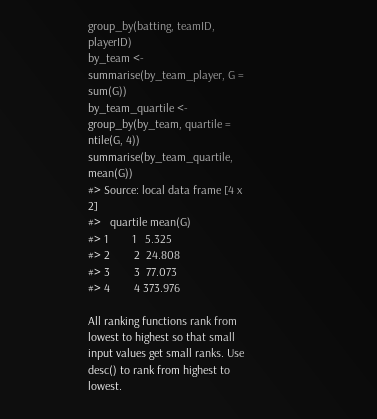group_by(batting, teamID, playerID)
by_team <- summarise(by_team_player, G = sum(G))
by_team_quartile <- group_by(by_team, quartile = ntile(G, 4))
summarise(by_team_quartile, mean(G))
#> Source: local data frame [4 x 2]
#>   quartile mean(G)
#> 1        1   5.325
#> 2        2  24.808
#> 3        3  77.073
#> 4        4 373.976

All ranking functions rank from lowest to highest so that small input values get small ranks. Use desc() to rank from highest to lowest.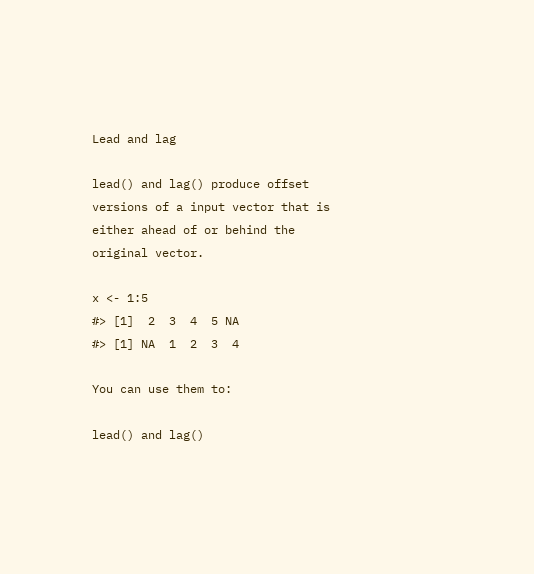Lead and lag

lead() and lag() produce offset versions of a input vector that is either ahead of or behind the original vector.

x <- 1:5
#> [1]  2  3  4  5 NA
#> [1] NA  1  2  3  4

You can use them to:

lead() and lag()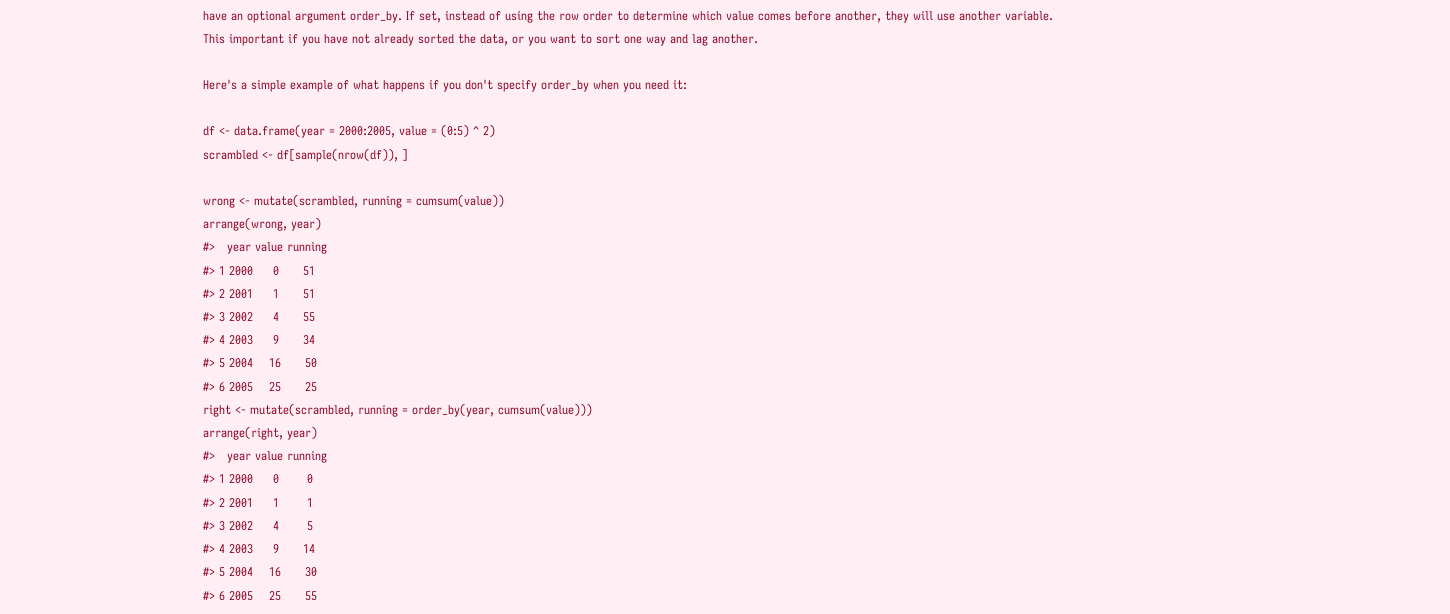have an optional argument order_by. If set, instead of using the row order to determine which value comes before another, they will use another variable. This important if you have not already sorted the data, or you want to sort one way and lag another.

Here's a simple example of what happens if you don't specify order_by when you need it:

df <- data.frame(year = 2000:2005, value = (0:5) ^ 2)
scrambled <- df[sample(nrow(df)), ]

wrong <- mutate(scrambled, running = cumsum(value))
arrange(wrong, year)
#>   year value running
#> 1 2000     0      51
#> 2 2001     1      51
#> 3 2002     4      55
#> 4 2003     9      34
#> 5 2004    16      50
#> 6 2005    25      25
right <- mutate(scrambled, running = order_by(year, cumsum(value)))
arrange(right, year)
#>   year value running
#> 1 2000     0       0
#> 2 2001     1       1
#> 3 2002     4       5
#> 4 2003     9      14
#> 5 2004    16      30
#> 6 2005    25      55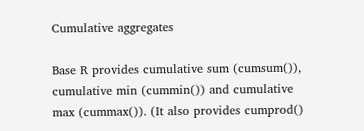Cumulative aggregates

Base R provides cumulative sum (cumsum()), cumulative min (cummin()) and cumulative max (cummax()). (It also provides cumprod()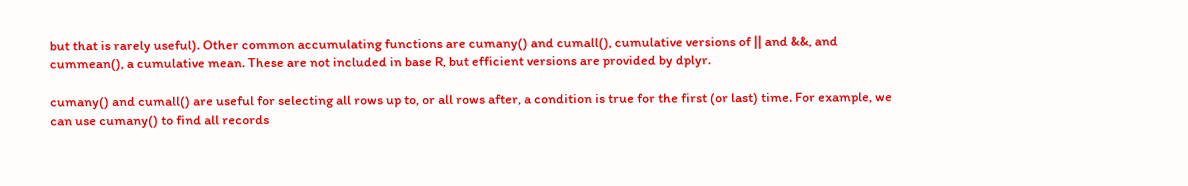but that is rarely useful). Other common accumulating functions are cumany() and cumall(), cumulative versions of || and &&, and cummean(), a cumulative mean. These are not included in base R, but efficient versions are provided by dplyr.

cumany() and cumall() are useful for selecting all rows up to, or all rows after, a condition is true for the first (or last) time. For example, we can use cumany() to find all records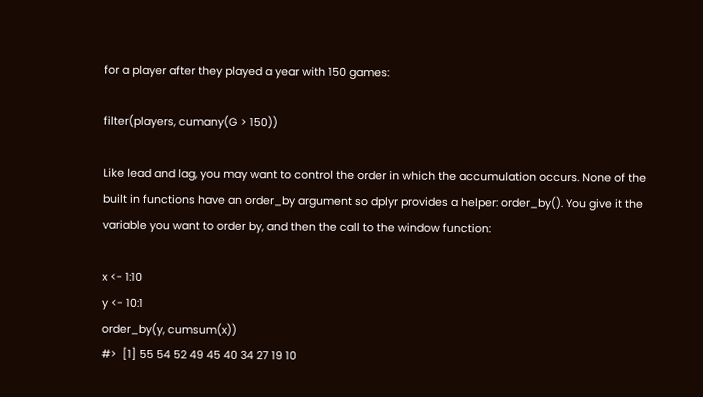for a player after they played a year with 150 games:

filter(players, cumany(G > 150))

Like lead and lag, you may want to control the order in which the accumulation occurs. None of the built in functions have an order_by argument so dplyr provides a helper: order_by(). You give it the variable you want to order by, and then the call to the window function:

x <- 1:10
y <- 10:1
order_by(y, cumsum(x))
#>  [1] 55 54 52 49 45 40 34 27 19 10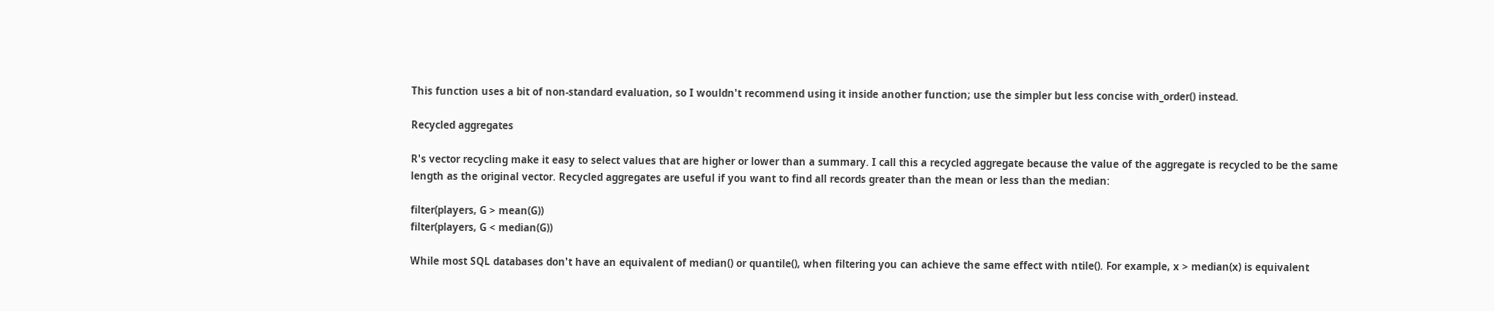This function uses a bit of non-standard evaluation, so I wouldn't recommend using it inside another function; use the simpler but less concise with_order() instead.

Recycled aggregates

R's vector recycling make it easy to select values that are higher or lower than a summary. I call this a recycled aggregate because the value of the aggregate is recycled to be the same length as the original vector. Recycled aggregates are useful if you want to find all records greater than the mean or less than the median:

filter(players, G > mean(G))
filter(players, G < median(G))

While most SQL databases don't have an equivalent of median() or quantile(), when filtering you can achieve the same effect with ntile(). For example, x > median(x) is equivalent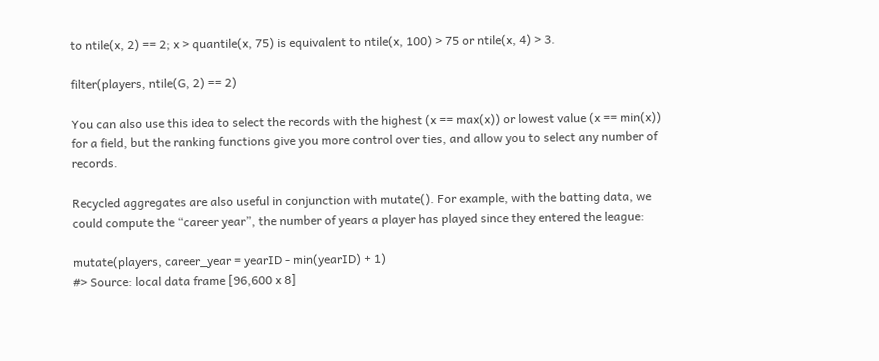to ntile(x, 2) == 2; x > quantile(x, 75) is equivalent to ntile(x, 100) > 75 or ntile(x, 4) > 3.

filter(players, ntile(G, 2) == 2)

You can also use this idea to select the records with the highest (x == max(x)) or lowest value (x == min(x)) for a field, but the ranking functions give you more control over ties, and allow you to select any number of records.

Recycled aggregates are also useful in conjunction with mutate(). For example, with the batting data, we could compute the “career year”, the number of years a player has played since they entered the league:

mutate(players, career_year = yearID - min(yearID) + 1)
#> Source: local data frame [96,600 x 8]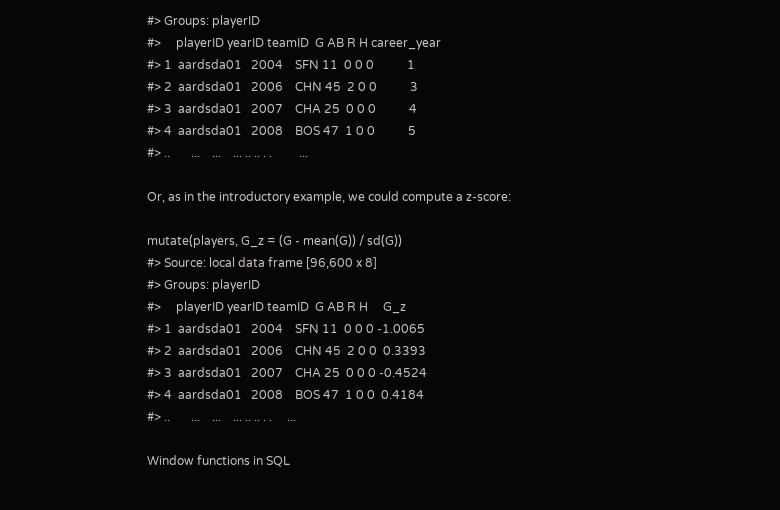#> Groups: playerID
#>     playerID yearID teamID  G AB R H career_year
#> 1  aardsda01   2004    SFN 11  0 0 0           1
#> 2  aardsda01   2006    CHN 45  2 0 0           3
#> 3  aardsda01   2007    CHA 25  0 0 0           4
#> 4  aardsda01   2008    BOS 47  1 0 0           5
#> ..       ...    ...    ... .. .. . .         ...

Or, as in the introductory example, we could compute a z-score:

mutate(players, G_z = (G - mean(G)) / sd(G))
#> Source: local data frame [96,600 x 8]
#> Groups: playerID
#>     playerID yearID teamID  G AB R H     G_z
#> 1  aardsda01   2004    SFN 11  0 0 0 -1.0065
#> 2  aardsda01   2006    CHN 45  2 0 0  0.3393
#> 3  aardsda01   2007    CHA 25  0 0 0 -0.4524
#> 4  aardsda01   2008    BOS 47  1 0 0  0.4184
#> ..       ...    ...    ... .. .. . .     ...

Window functions in SQL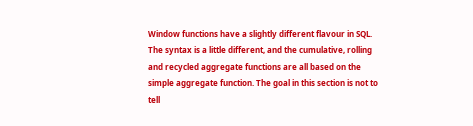Window functions have a slightly different flavour in SQL. The syntax is a little different, and the cumulative, rolling and recycled aggregate functions are all based on the simple aggregate function. The goal in this section is not to tell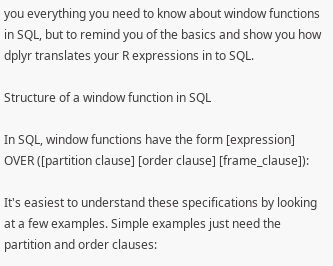you everything you need to know about window functions in SQL, but to remind you of the basics and show you how dplyr translates your R expressions in to SQL.

Structure of a window function in SQL

In SQL, window functions have the form [expression] OVER ([partition clause] [order clause] [frame_clause]):

It's easiest to understand these specifications by looking at a few examples. Simple examples just need the partition and order clauses: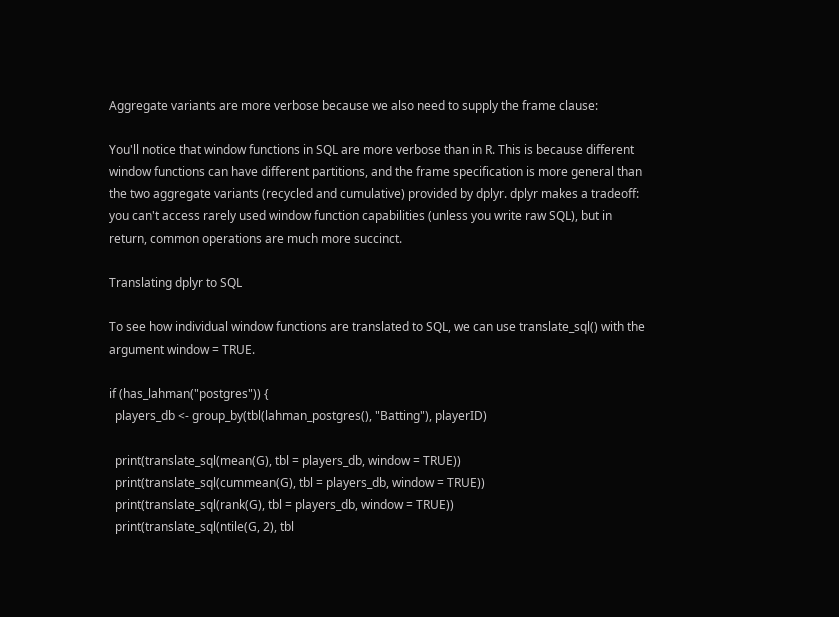Aggregate variants are more verbose because we also need to supply the frame clause:

You'll notice that window functions in SQL are more verbose than in R. This is because different window functions can have different partitions, and the frame specification is more general than the two aggregate variants (recycled and cumulative) provided by dplyr. dplyr makes a tradeoff: you can't access rarely used window function capabilities (unless you write raw SQL), but in return, common operations are much more succinct.

Translating dplyr to SQL

To see how individual window functions are translated to SQL, we can use translate_sql() with the argument window = TRUE.

if (has_lahman("postgres")) {
  players_db <- group_by(tbl(lahman_postgres(), "Batting"), playerID)

  print(translate_sql(mean(G), tbl = players_db, window = TRUE))
  print(translate_sql(cummean(G), tbl = players_db, window = TRUE))
  print(translate_sql(rank(G), tbl = players_db, window = TRUE))
  print(translate_sql(ntile(G, 2), tbl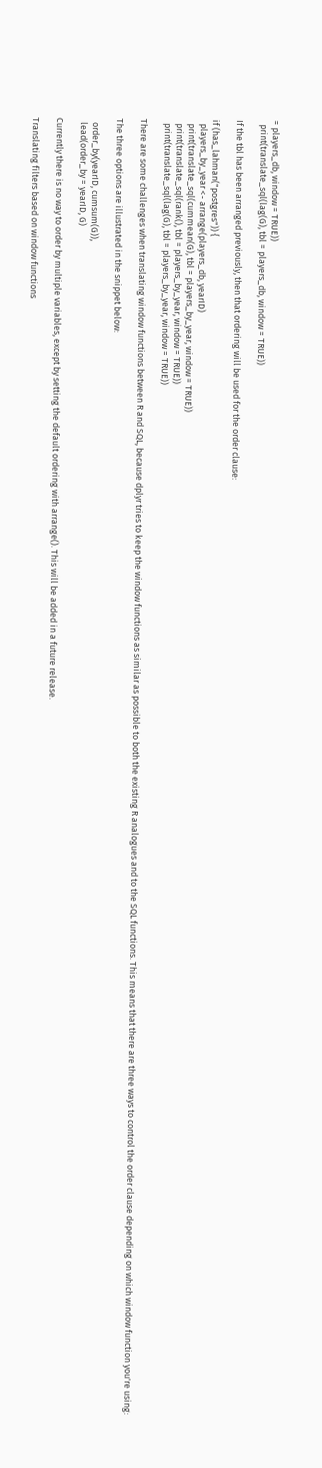= players_db, window = TRUE))
  print(translate_sql(lag(G), tbl = players_db, window = TRUE))

If the tbl has been arranged previously, then that ordering will be used for the order clause:

if (has_lahman("postgres")) {
  players_by_year <- arrange(players_db, yearID)
  print(translate_sql(cummean(G), tbl = players_by_year, window = TRUE))
  print(translate_sql(rank(), tbl = players_by_year, window = TRUE))
  print(translate_sql(lag(G), tbl = players_by_year, window = TRUE))

There are some challenges when translating window functions between R and SQL, because dplyr tries to keep the window functions as similar as possible to both the existing R analogues and to the SQL functions. This means that there are three ways to control the order clause depending on which window function you're using:

The three options are illustrated in the snippet below:

  order_by(yearID, cumsum(G)),
  lead(order_by = yearID, G)

Currently there is no way to order by multiple variables, except by setting the default ordering with arrange(). This will be added in a future release.

Translating filters based on window functions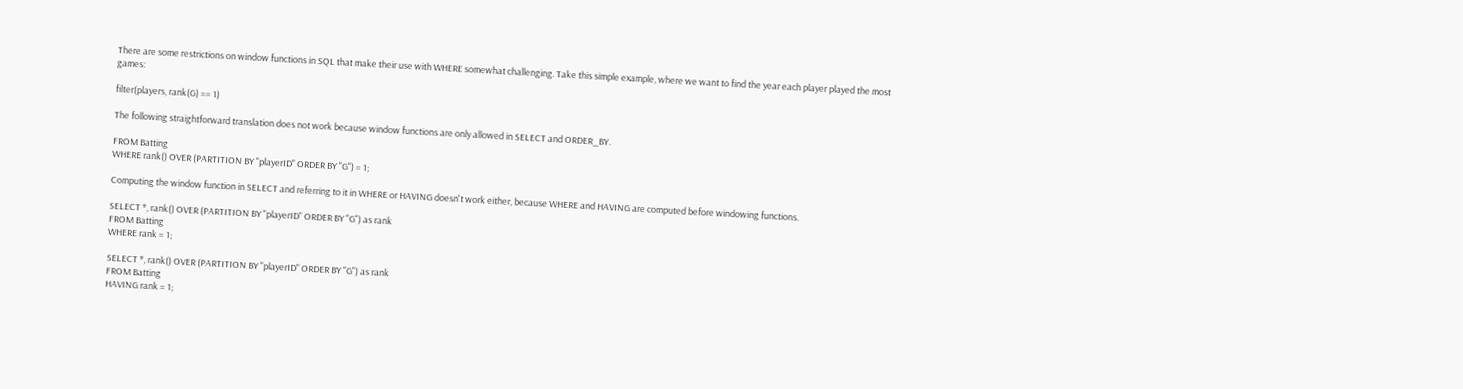There are some restrictions on window functions in SQL that make their use with WHERE somewhat challenging. Take this simple example, where we want to find the year each player played the most games:

filter(players, rank(G) == 1)

The following straightforward translation does not work because window functions are only allowed in SELECT and ORDER_BY.

FROM Batting
WHERE rank() OVER (PARTITION BY "playerID" ORDER BY "G") = 1;

Computing the window function in SELECT and referring to it in WHERE or HAVING doesn't work either, because WHERE and HAVING are computed before windowing functions.

SELECT *, rank() OVER (PARTITION BY "playerID" ORDER BY "G") as rank
FROM Batting
WHERE rank = 1;

SELECT *, rank() OVER (PARTITION BY "playerID" ORDER BY "G") as rank
FROM Batting
HAVING rank = 1;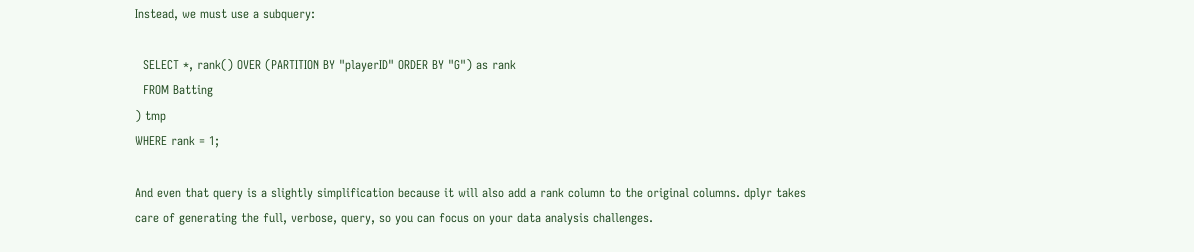Instead, we must use a subquery:

  SELECT *, rank() OVER (PARTITION BY "playerID" ORDER BY "G") as rank
  FROM Batting
) tmp
WHERE rank = 1;

And even that query is a slightly simplification because it will also add a rank column to the original columns. dplyr takes care of generating the full, verbose, query, so you can focus on your data analysis challenges.